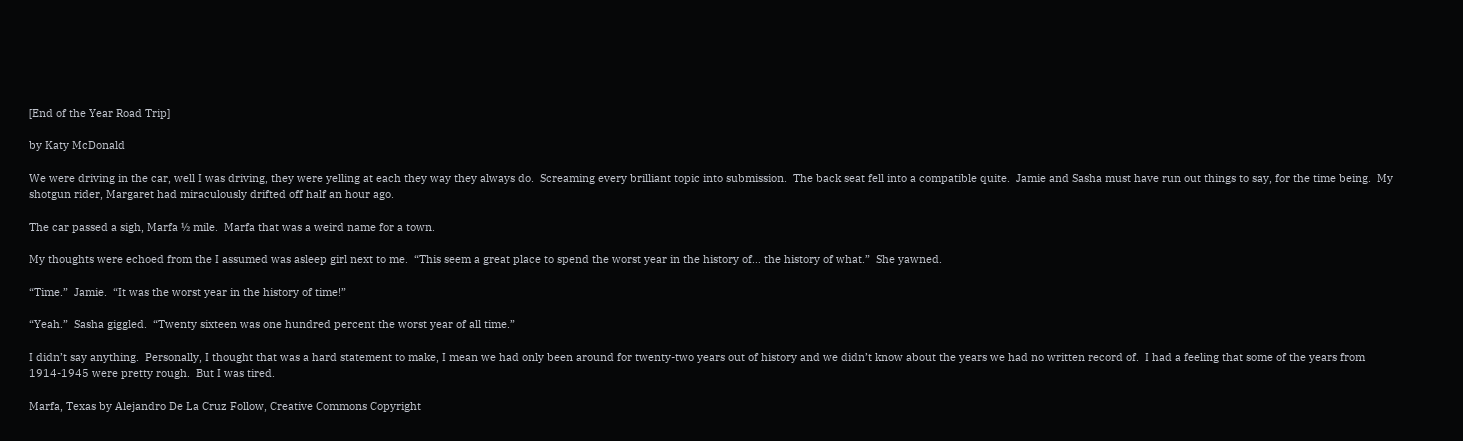[End of the Year Road Trip]

by Katy McDonald

We were driving in the car, well I was driving, they were yelling at each they way they always do.  Screaming every brilliant topic into submission.  The back seat fell into a compatible quite.  Jamie and Sasha must have run out things to say, for the time being.  My shotgun rider, Margaret had miraculously drifted off half an hour ago.

The car passed a sigh, Marfa ½ mile.  Marfa that was a weird name for a town.

My thoughts were echoed from the I assumed was asleep girl next to me.  “This seem a great place to spend the worst year in the history of… the history of what.”  She yawned.

“Time.”  Jamie.  “It was the worst year in the history of time!”

“Yeah.”  Sasha giggled.  “Twenty sixteen was one hundred percent the worst year of all time.”

I didn’t say anything.  Personally, I thought that was a hard statement to make, I mean we had only been around for twenty-two years out of history and we didn’t know about the years we had no written record of.  I had a feeling that some of the years from 1914-1945 were pretty rough.  But I was tired.

Marfa, Texas by Alejandro De La Cruz Follow, Creative Commons Copyright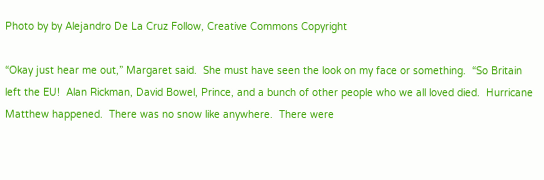Photo by by Alejandro De La Cruz Follow, Creative Commons Copyright

“Okay just hear me out,” Margaret said.  She must have seen the look on my face or something.  “So Britain left the EU!  Alan Rickman, David Bowel, Prince, and a bunch of other people who we all loved died.  Hurricane Matthew happened.  There was no snow like anywhere.  There were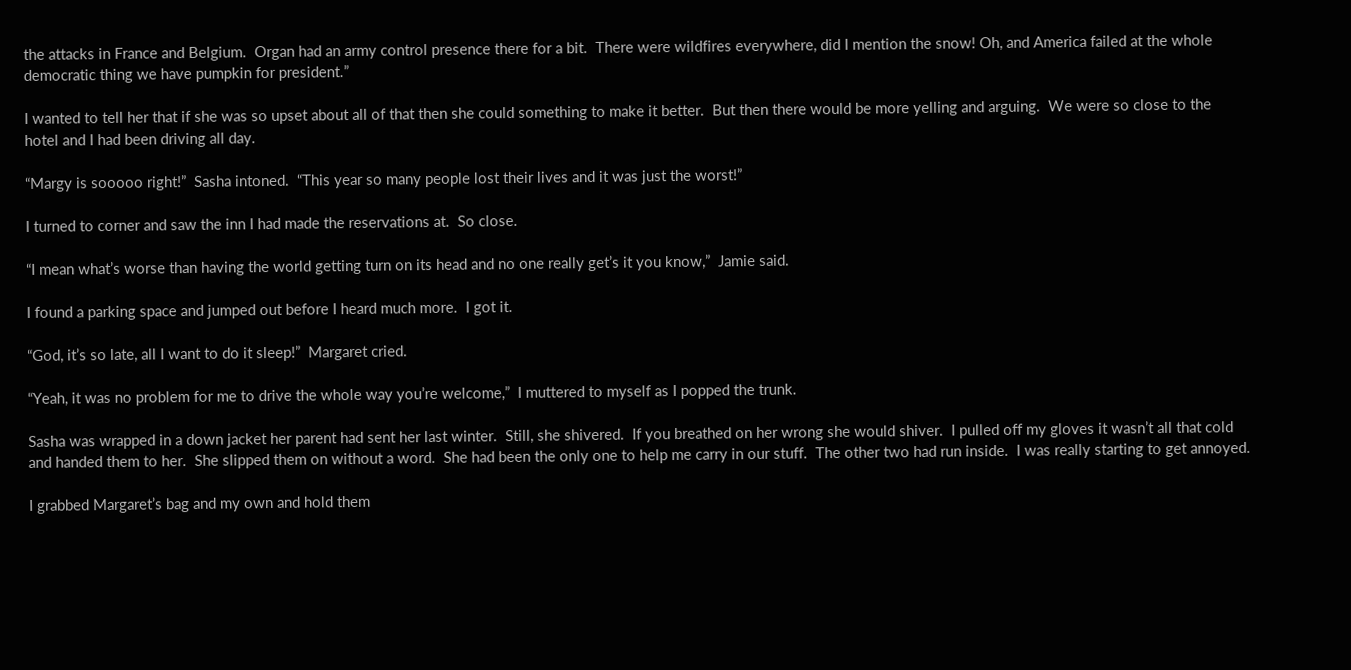the attacks in France and Belgium.  Organ had an army control presence there for a bit.  There were wildfires everywhere, did I mention the snow! Oh, and America failed at the whole democratic thing we have pumpkin for president.”

I wanted to tell her that if she was so upset about all of that then she could something to make it better.  But then there would be more yelling and arguing.  We were so close to the hotel and I had been driving all day.

“Margy is sooooo right!”  Sasha intoned.  “This year so many people lost their lives and it was just the worst!”

I turned to corner and saw the inn I had made the reservations at.  So close.

“I mean what’s worse than having the world getting turn on its head and no one really get’s it you know,”  Jamie said.

I found a parking space and jumped out before I heard much more.  I got it.

“God, it’s so late, all I want to do it sleep!”  Margaret cried.

“Yeah, it was no problem for me to drive the whole way you’re welcome,”  I muttered to myself as I popped the trunk.

Sasha was wrapped in a down jacket her parent had sent her last winter.  Still, she shivered.  If you breathed on her wrong she would shiver.  I pulled off my gloves it wasn’t all that cold and handed them to her.  She slipped them on without a word.  She had been the only one to help me carry in our stuff.  The other two had run inside.  I was really starting to get annoyed.

I grabbed Margaret’s bag and my own and hold them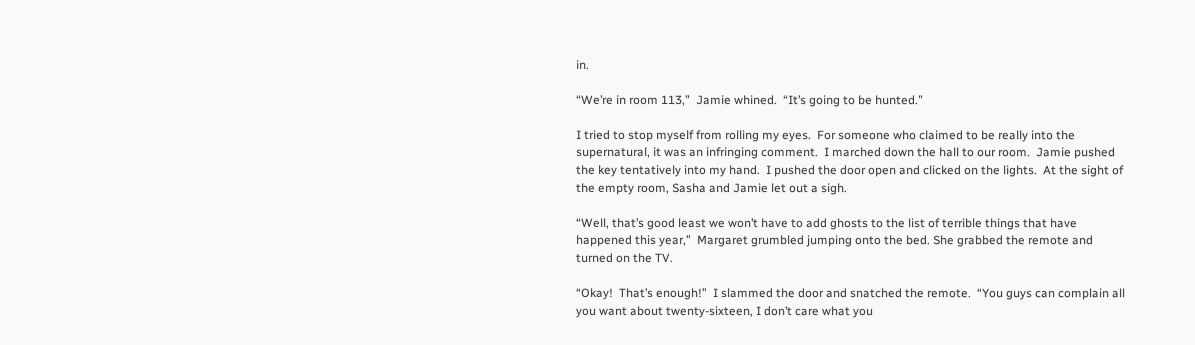in.

“We’re in room 113,”  Jamie whined.  “It’s going to be hunted.”

I tried to stop myself from rolling my eyes.  For someone who claimed to be really into the supernatural, it was an infringing comment.  I marched down the hall to our room.  Jamie pushed the key tentatively into my hand.  I pushed the door open and clicked on the lights.  At the sight of the empty room, Sasha and Jamie let out a sigh.

“Well, that’s good least we won’t have to add ghosts to the list of terrible things that have happened this year,”  Margaret grumbled jumping onto the bed. She grabbed the remote and turned on the TV.

“Okay!  That’s enough!”  I slammed the door and snatched the remote.  “You guys can complain all you want about twenty-sixteen, I don’t care what you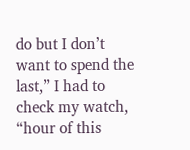do but I don’t want to spend the last,” I had to check my watch, “hour of this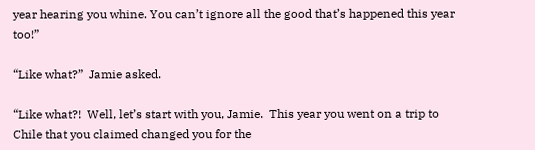year hearing you whine. You can’t ignore all the good that’s happened this year too!”

“Like what?”  Jamie asked.

“Like what?!  Well, let’s start with you, Jamie.  This year you went on a trip to Chile that you claimed changed you for the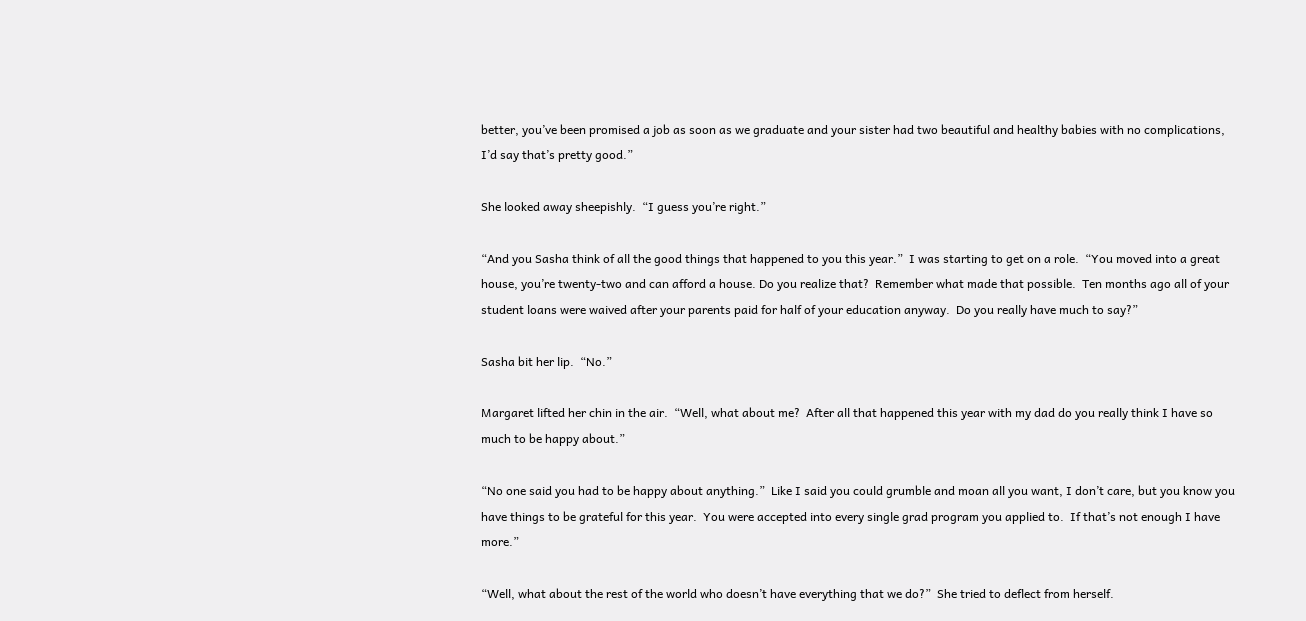better, you’ve been promised a job as soon as we graduate and your sister had two beautiful and healthy babies with no complications, I’d say that’s pretty good.”

She looked away sheepishly.  “I guess you’re right.”

“And you Sasha think of all the good things that happened to you this year.”  I was starting to get on a role.  “You moved into a great house, you’re twenty-two and can afford a house. Do you realize that?  Remember what made that possible.  Ten months ago all of your student loans were waived after your parents paid for half of your education anyway.  Do you really have much to say?”

Sasha bit her lip.  “No.”

Margaret lifted her chin in the air.  “Well, what about me?  After all that happened this year with my dad do you really think I have so much to be happy about.”

“No one said you had to be happy about anything.”  Like I said you could grumble and moan all you want, I don’t care, but you know you have things to be grateful for this year.  You were accepted into every single grad program you applied to.  If that’s not enough I have more.”

“Well, what about the rest of the world who doesn’t have everything that we do?”  She tried to deflect from herself.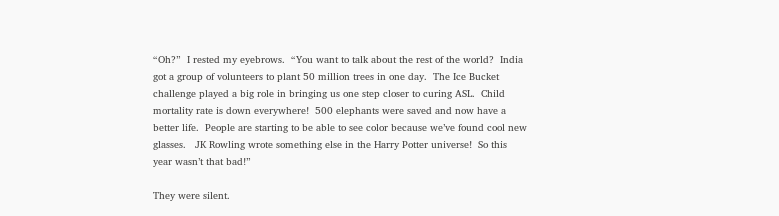“Oh?”  I rested my eyebrows.  “You want to talk about the rest of the world?  India got a group of volunteers to plant 50 million trees in one day.  The Ice Bucket challenge played a big role in bringing us one step closer to curing ASL.  Child mortality rate is down everywhere!  500 elephants were saved and now have a better life.  People are starting to be able to see color because we’ve found cool new glasses.   JK Rowling wrote something else in the Harry Potter universe!  So this year wasn’t that bad!”

They were silent.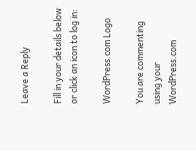Leave a Reply

Fill in your details below or click an icon to log in:

WordPress.com Logo

You are commenting using your WordPress.com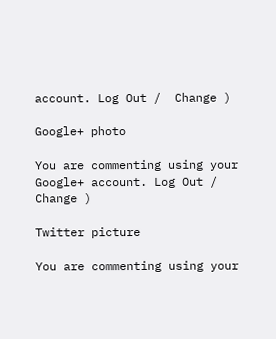account. Log Out /  Change )

Google+ photo

You are commenting using your Google+ account. Log Out /  Change )

Twitter picture

You are commenting using your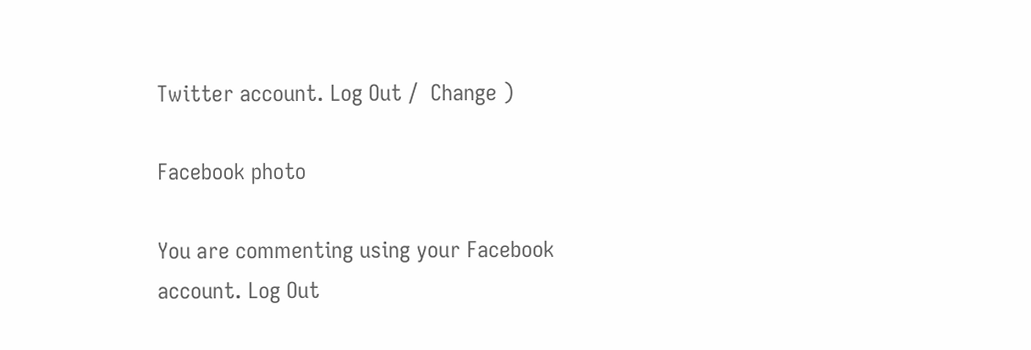Twitter account. Log Out /  Change )

Facebook photo

You are commenting using your Facebook account. Log Out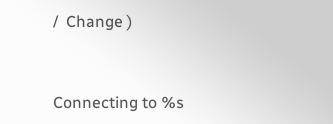/  Change )


Connecting to %s